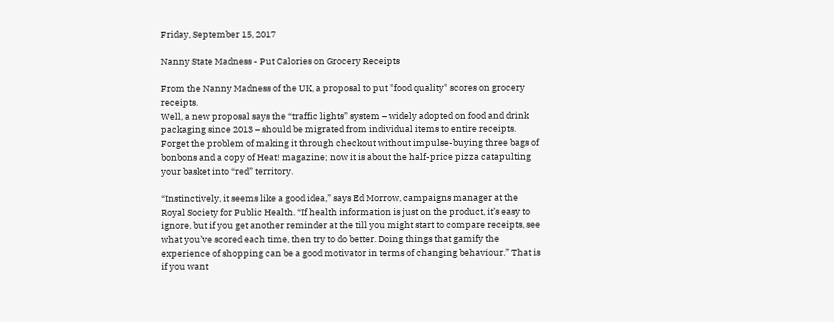Friday, September 15, 2017

Nanny State Madness - Put Calories on Grocery Receipts

From the Nanny Madness of the UK, a proposal to put "food quality" scores on grocery receipts.
Well, a new proposal says the “traffic lights” system – widely adopted on food and drink packaging since 2013 – should be migrated from individual items to entire receipts. Forget the problem of making it through checkout without impulse-buying three bags of bonbons and a copy of Heat! magazine; now it is about the half-price pizza catapulting your basket into “red” territory.

“Instinctively, it seems like a good idea,” says Ed Morrow, campaigns manager at the Royal Society for Public Health. “If health information is just on the product, it’s easy to ignore, but if you get another reminder at the till you might start to compare receipts, see what you’ve scored each time, then try to do better. Doing things that gamify the experience of shopping can be a good motivator in terms of changing behaviour.” That is if you want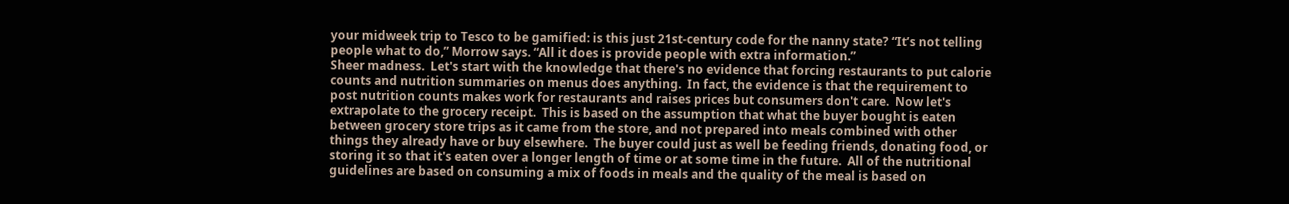your midweek trip to Tesco to be gamified: is this just 21st-century code for the nanny state? “It’s not telling people what to do,” Morrow says. “All it does is provide people with extra information.”
Sheer madness.  Let's start with the knowledge that there's no evidence that forcing restaurants to put calorie counts and nutrition summaries on menus does anything.  In fact, the evidence is that the requirement to post nutrition counts makes work for restaurants and raises prices but consumers don't care.  Now let's extrapolate to the grocery receipt.  This is based on the assumption that what the buyer bought is eaten between grocery store trips as it came from the store, and not prepared into meals combined with other things they already have or buy elsewhere.  The buyer could just as well be feeding friends, donating food, or storing it so that it's eaten over a longer length of time or at some time in the future.  All of the nutritional guidelines are based on consuming a mix of foods in meals and the quality of the meal is based on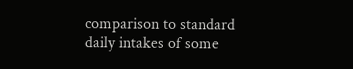comparison to standard daily intakes of some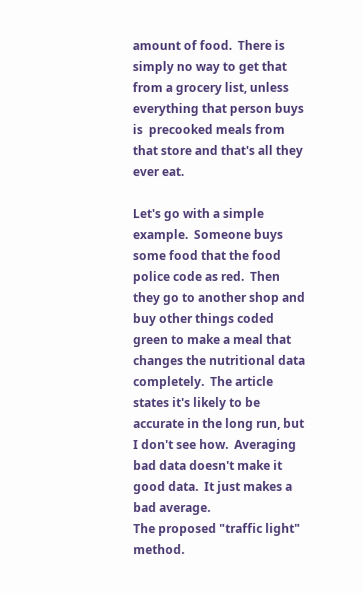amount of food.  There is simply no way to get that from a grocery list, unless everything that person buys is  precooked meals from that store and that's all they ever eat.

Let's go with a simple example.  Someone buys some food that the food police code as red.  Then they go to another shop and buy other things coded green to make a meal that changes the nutritional data completely.  The article states it's likely to be accurate in the long run, but I don't see how.  Averaging bad data doesn't make it good data.  It just makes a bad average.
The proposed "traffic light" method.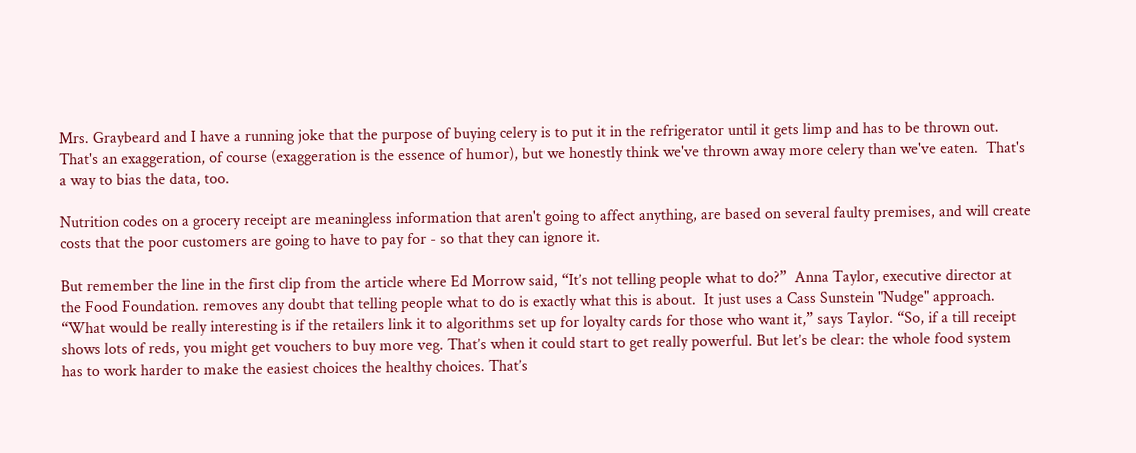Mrs. Graybeard and I have a running joke that the purpose of buying celery is to put it in the refrigerator until it gets limp and has to be thrown out.  That's an exaggeration, of course (exaggeration is the essence of humor), but we honestly think we've thrown away more celery than we've eaten.  That's a way to bias the data, too.

Nutrition codes on a grocery receipt are meaningless information that aren't going to affect anything, are based on several faulty premises, and will create costs that the poor customers are going to have to pay for - so that they can ignore it.

But remember the line in the first clip from the article where Ed Morrow said, “It’s not telling people what to do?”  Anna Taylor, executive director at the Food Foundation. removes any doubt that telling people what to do is exactly what this is about.  It just uses a Cass Sunstein "Nudge" approach.
“What would be really interesting is if the retailers link it to algorithms set up for loyalty cards for those who want it,” says Taylor. “So, if a till receipt shows lots of reds, you might get vouchers to buy more veg. That’s when it could start to get really powerful. But let’s be clear: the whole food system has to work harder to make the easiest choices the healthy choices. That’s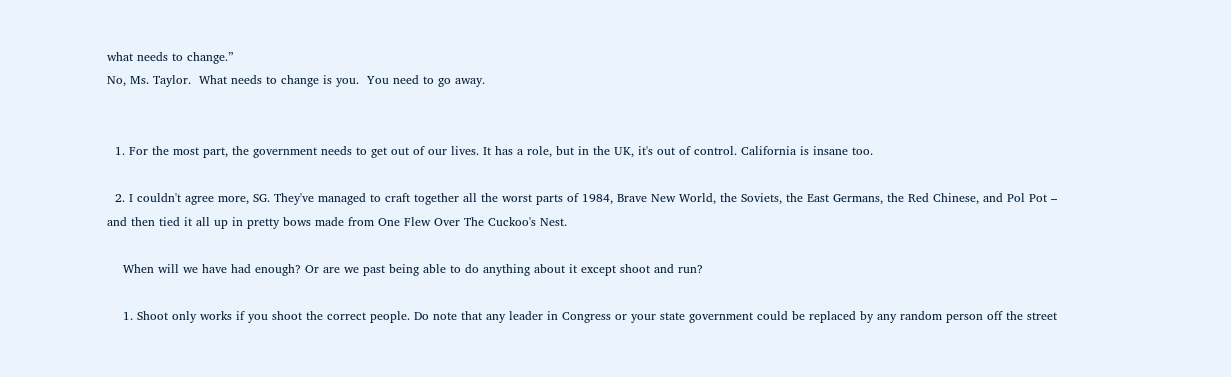what needs to change.”
No, Ms. Taylor.  What needs to change is you.  You need to go away.


  1. For the most part, the government needs to get out of our lives. It has a role, but in the UK, it's out of control. California is insane too.

  2. I couldn't agree more, SG. They've managed to craft together all the worst parts of 1984, Brave New World, the Soviets, the East Germans, the Red Chinese, and Pol Pot – and then tied it all up in pretty bows made from One Flew Over The Cuckoo's Nest.

    When will we have had enough? Or are we past being able to do anything about it except shoot and run?

    1. Shoot only works if you shoot the correct people. Do note that any leader in Congress or your state government could be replaced by any random person off the street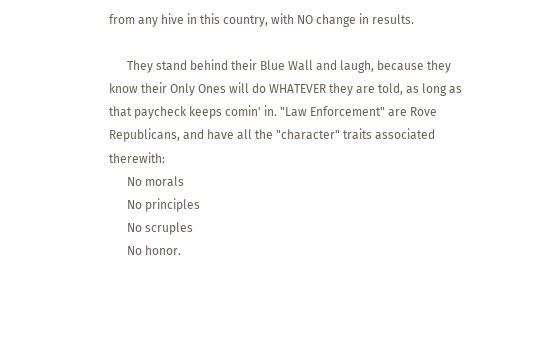from any hive in this country, with NO change in results.

      They stand behind their Blue Wall and laugh, because they know their Only Ones will do WHATEVER they are told, as long as that paycheck keeps comin' in. "Law Enforcement" are Rove Republicans, and have all the "character" traits associated therewith:
      No morals
      No principles
      No scruples
      No honor.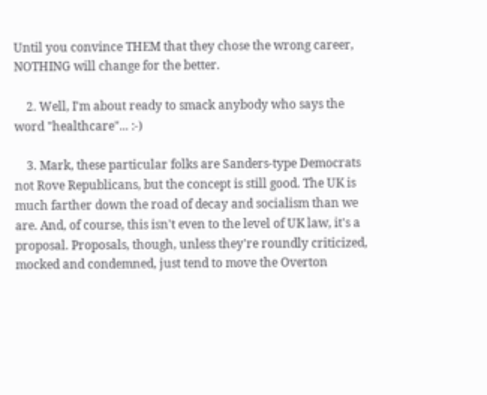Until you convince THEM that they chose the wrong career, NOTHING will change for the better.

    2. Well, I'm about ready to smack anybody who says the word "healthcare"... :-)

    3. Mark, these particular folks are Sanders-type Democrats not Rove Republicans, but the concept is still good. The UK is much farther down the road of decay and socialism than we are. And, of course, this isn't even to the level of UK law, it's a proposal. Proposals, though, unless they're roundly criticized, mocked and condemned, just tend to move the Overton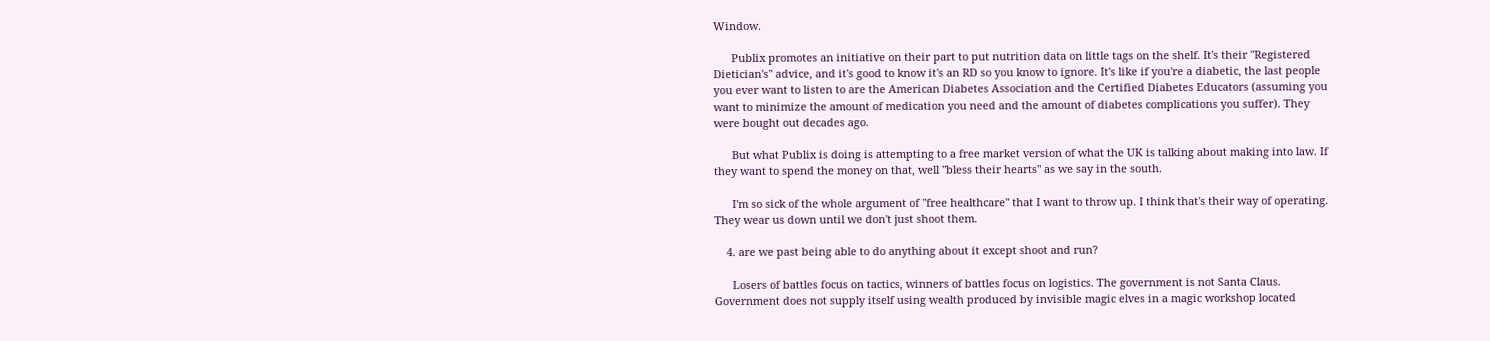Window.

      Publix promotes an initiative on their part to put nutrition data on little tags on the shelf. It's their "Registered Dietician's" advice, and it's good to know it's an RD so you know to ignore. It's like if you're a diabetic, the last people you ever want to listen to are the American Diabetes Association and the Certified Diabetes Educators (assuming you want to minimize the amount of medication you need and the amount of diabetes complications you suffer). They were bought out decades ago.

      But what Publix is doing is attempting to a free market version of what the UK is talking about making into law. If they want to spend the money on that, well "bless their hearts" as we say in the south.

      I'm so sick of the whole argument of "free healthcare" that I want to throw up. I think that's their way of operating. They wear us down until we don't just shoot them.

    4. are we past being able to do anything about it except shoot and run?

      Losers of battles focus on tactics, winners of battles focus on logistics. The government is not Santa Claus. Government does not supply itself using wealth produced by invisible magic elves in a magic workshop located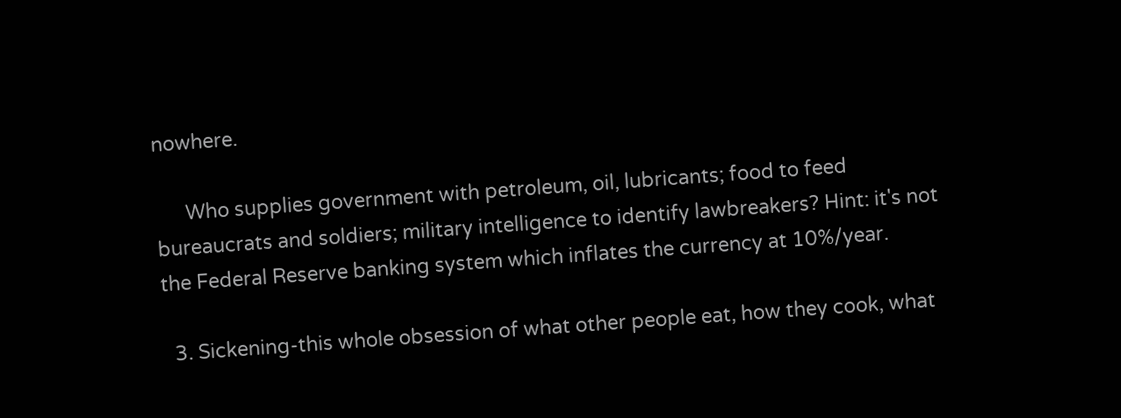nowhere.

      Who supplies government with petroleum, oil, lubricants; food to feed bureaucrats and soldiers; military intelligence to identify lawbreakers? Hint: it's not the Federal Reserve banking system which inflates the currency at 10%/year.

  3. Sickening-this whole obsession of what other people eat, how they cook, what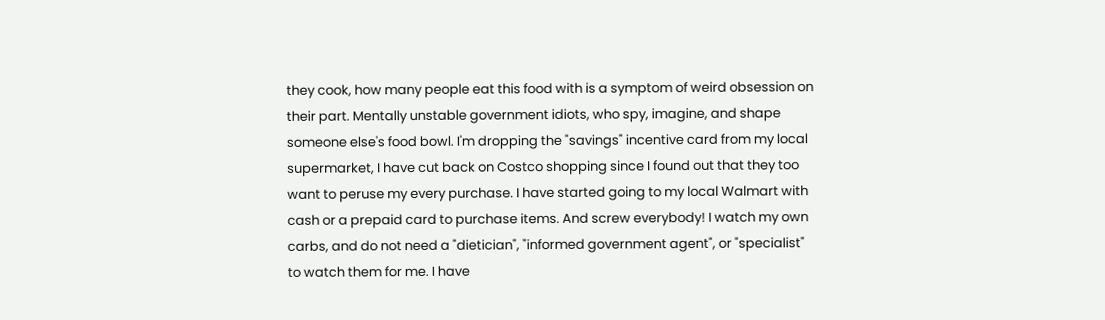they cook, how many people eat this food with is a symptom of weird obsession on their part. Mentally unstable government idiots, who spy, imagine, and shape someone else's food bowl. I'm dropping the "savings" incentive card from my local supermarket, I have cut back on Costco shopping since I found out that they too want to peruse my every purchase. I have started going to my local Walmart with cash or a prepaid card to purchase items. And screw everybody! I watch my own carbs, and do not need a "dietician", "informed government agent", or "specialist" to watch them for me. I have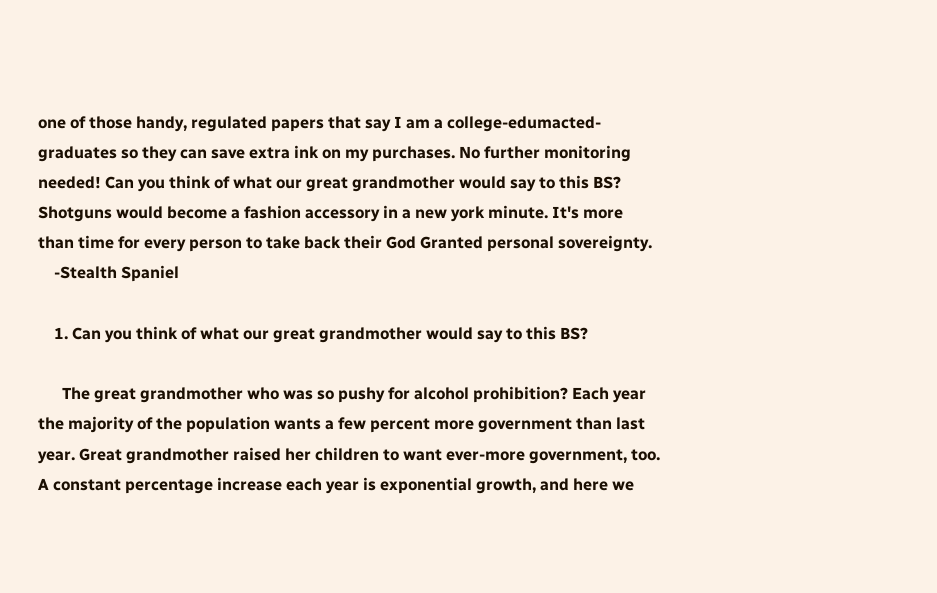one of those handy, regulated papers that say I am a college-edumacted-graduates so they can save extra ink on my purchases. No further monitoring needed! Can you think of what our great grandmother would say to this BS? Shotguns would become a fashion accessory in a new york minute. It's more than time for every person to take back their God Granted personal sovereignty.
    -Stealth Spaniel

    1. Can you think of what our great grandmother would say to this BS?

      The great grandmother who was so pushy for alcohol prohibition? Each year the majority of the population wants a few percent more government than last year. Great grandmother raised her children to want ever-more government, too. A constant percentage increase each year is exponential growth, and here we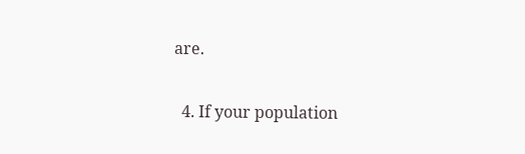are.

  4. If your population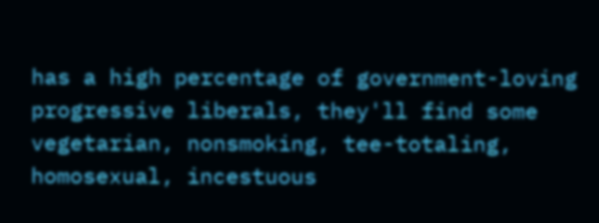has a high percentage of government-loving progressive liberals, they'll find some vegetarian, nonsmoking, tee-totaling, homosexual, incestuous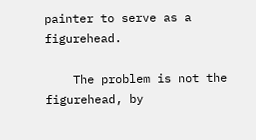painter to serve as a figurehead.

    The problem is not the figurehead, by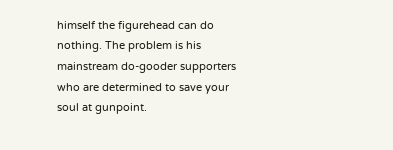himself the figurehead can do nothing. The problem is his mainstream do-gooder supporters who are determined to save your soul at gunpoint.